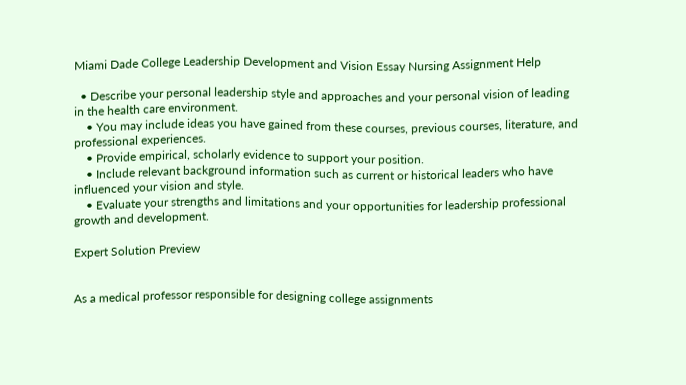Miami Dade College Leadership Development and Vision Essay Nursing Assignment Help

  • Describe your personal leadership style and approaches and your personal vision of leading in the health care environment.
    • You may include ideas you have gained from these courses, previous courses, literature, and professional experiences.
    • Provide empirical, scholarly evidence to support your position.
    • Include relevant background information such as current or historical leaders who have influenced your vision and style.
    • Evaluate your strengths and limitations and your opportunities for leadership professional growth and development.

Expert Solution Preview


As a medical professor responsible for designing college assignments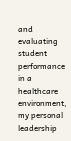and evaluating student performance in a healthcare environment, my personal leadership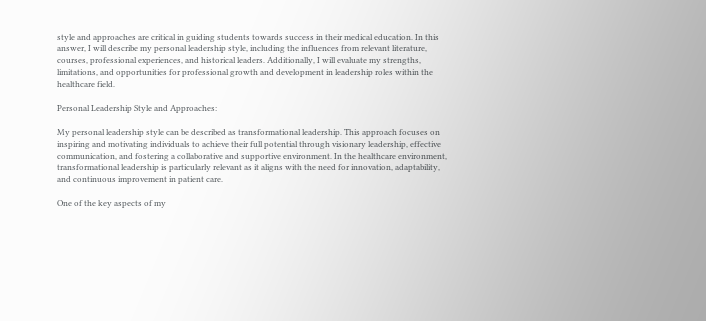style and approaches are critical in guiding students towards success in their medical education. In this answer, I will describe my personal leadership style, including the influences from relevant literature, courses, professional experiences, and historical leaders. Additionally, I will evaluate my strengths, limitations, and opportunities for professional growth and development in leadership roles within the healthcare field.

Personal Leadership Style and Approaches:

My personal leadership style can be described as transformational leadership. This approach focuses on inspiring and motivating individuals to achieve their full potential through visionary leadership, effective communication, and fostering a collaborative and supportive environment. In the healthcare environment, transformational leadership is particularly relevant as it aligns with the need for innovation, adaptability, and continuous improvement in patient care.

One of the key aspects of my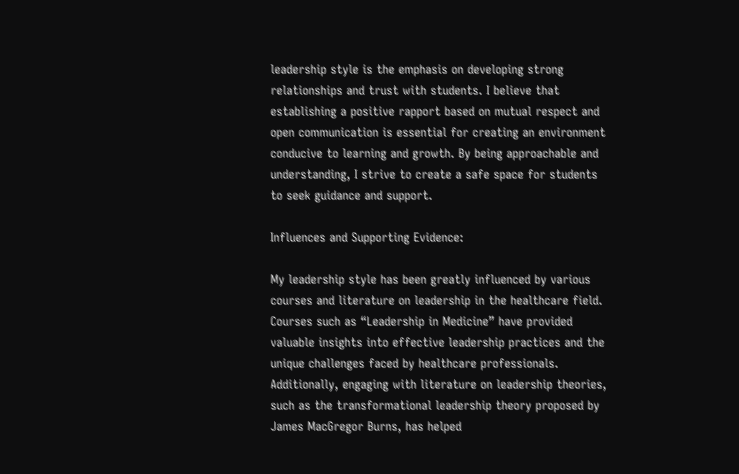leadership style is the emphasis on developing strong relationships and trust with students. I believe that establishing a positive rapport based on mutual respect and open communication is essential for creating an environment conducive to learning and growth. By being approachable and understanding, I strive to create a safe space for students to seek guidance and support.

Influences and Supporting Evidence:

My leadership style has been greatly influenced by various courses and literature on leadership in the healthcare field. Courses such as “Leadership in Medicine” have provided valuable insights into effective leadership practices and the unique challenges faced by healthcare professionals. Additionally, engaging with literature on leadership theories, such as the transformational leadership theory proposed by James MacGregor Burns, has helped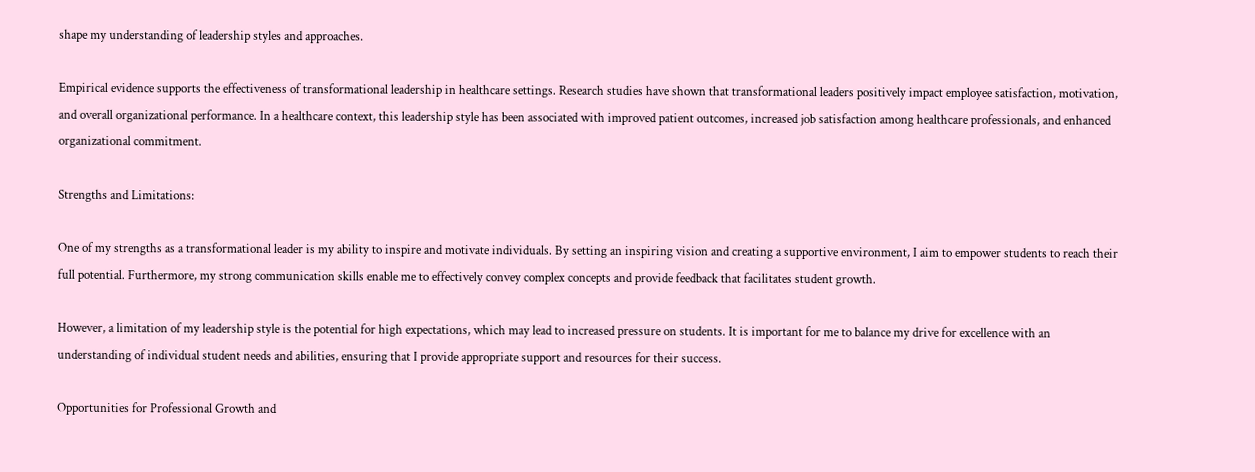shape my understanding of leadership styles and approaches.

Empirical evidence supports the effectiveness of transformational leadership in healthcare settings. Research studies have shown that transformational leaders positively impact employee satisfaction, motivation, and overall organizational performance. In a healthcare context, this leadership style has been associated with improved patient outcomes, increased job satisfaction among healthcare professionals, and enhanced organizational commitment.

Strengths and Limitations:

One of my strengths as a transformational leader is my ability to inspire and motivate individuals. By setting an inspiring vision and creating a supportive environment, I aim to empower students to reach their full potential. Furthermore, my strong communication skills enable me to effectively convey complex concepts and provide feedback that facilitates student growth.

However, a limitation of my leadership style is the potential for high expectations, which may lead to increased pressure on students. It is important for me to balance my drive for excellence with an understanding of individual student needs and abilities, ensuring that I provide appropriate support and resources for their success.

Opportunities for Professional Growth and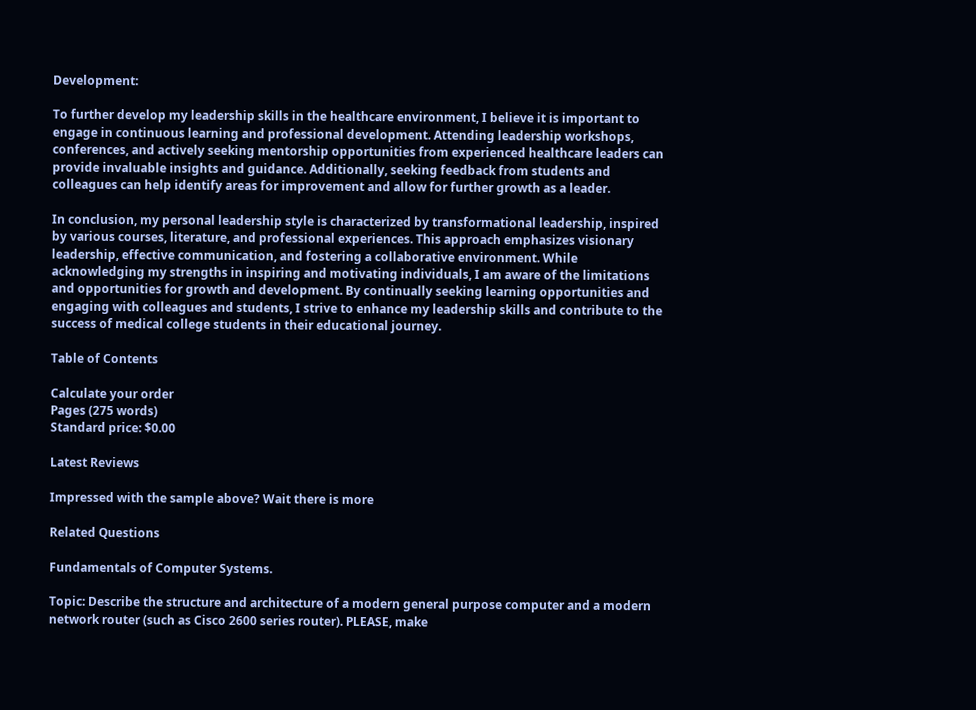Development:

To further develop my leadership skills in the healthcare environment, I believe it is important to engage in continuous learning and professional development. Attending leadership workshops, conferences, and actively seeking mentorship opportunities from experienced healthcare leaders can provide invaluable insights and guidance. Additionally, seeking feedback from students and colleagues can help identify areas for improvement and allow for further growth as a leader.

In conclusion, my personal leadership style is characterized by transformational leadership, inspired by various courses, literature, and professional experiences. This approach emphasizes visionary leadership, effective communication, and fostering a collaborative environment. While acknowledging my strengths in inspiring and motivating individuals, I am aware of the limitations and opportunities for growth and development. By continually seeking learning opportunities and engaging with colleagues and students, I strive to enhance my leadership skills and contribute to the success of medical college students in their educational journey.

Table of Contents

Calculate your order
Pages (275 words)
Standard price: $0.00

Latest Reviews

Impressed with the sample above? Wait there is more

Related Questions

Fundamentals of Computer Systems.

Topic: Describe the structure and architecture of a modern general purpose computer and a modern network router (such as Cisco 2600 series router). PLEASE, make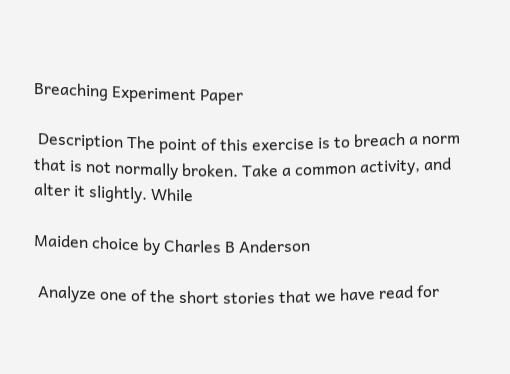Breaching Experiment Paper

 Description The point of this exercise is to breach a norm that is not normally broken. Take a common activity, and alter it slightly. While

Maiden choice by Charles B Anderson

 Analyze one of the short stories that we have read for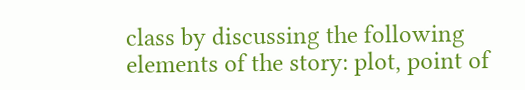class by discussing the following elements of the story: plot, point of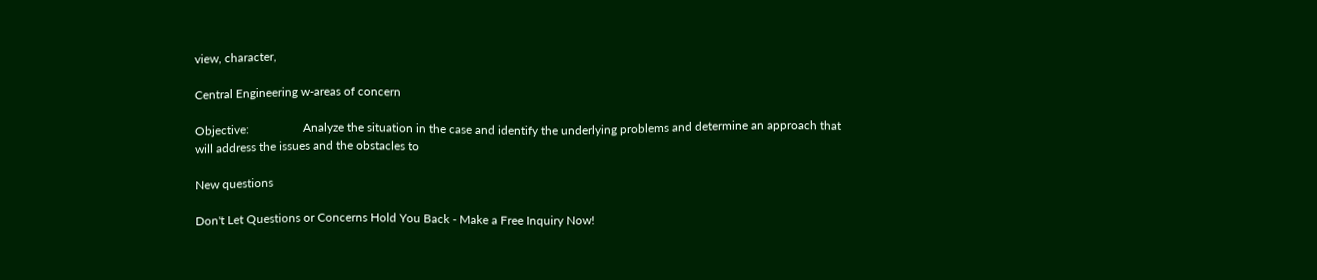view, character,

Central Engineering w-areas of concern

Objective:                  Analyze the situation in the case and identify the underlying problems and determine an approach that will address the issues and the obstacles to

New questions

Don't Let Questions or Concerns Hold You Back - Make a Free Inquiry Now!